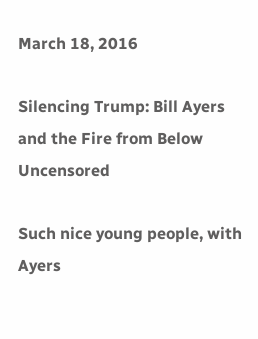March 18, 2016

Silencing Trump: Bill Ayers and the Fire from Below Uncensored

Such nice young people, with Ayers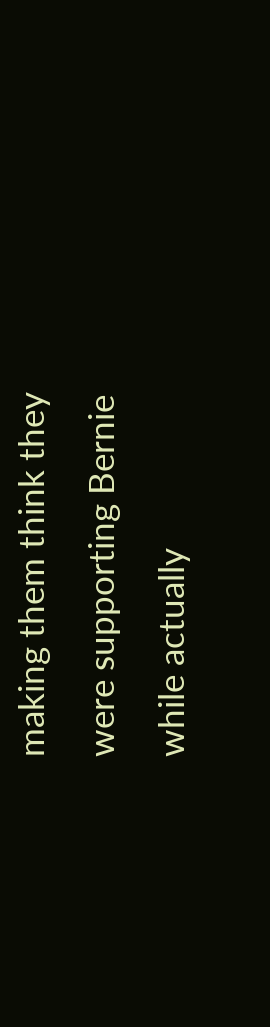making them think they were supporting Bernie while actually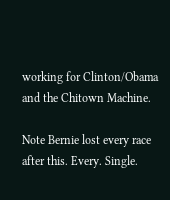working for Clinton/Obama and the Chitown Machine.

Note Bernie lost every race after this. Every. Single.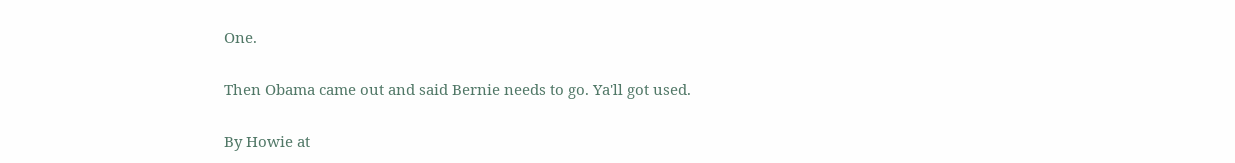One.

Then Obama came out and said Bernie needs to go. Ya'll got used.

By Howie at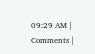09:29 AM | Comments |